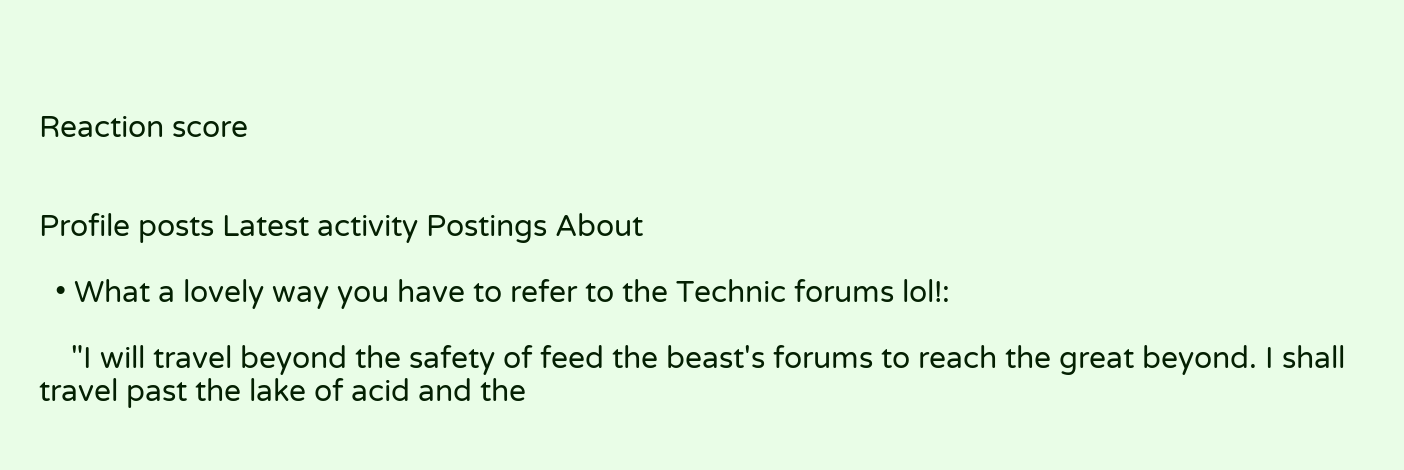Reaction score


Profile posts Latest activity Postings About

  • What a lovely way you have to refer to the Technic forums lol!:

    "I will travel beyond the safety of feed the beast's forums to reach the great beyond. I shall travel past the lake of acid and the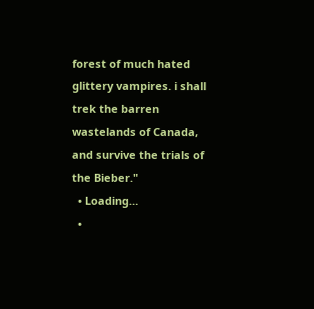forest of much hated glittery vampires. i shall trek the barren wastelands of Canada, and survive the trials of the Bieber."
  • Loading…
  •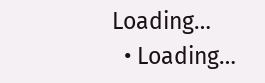Loading…
  • Loading…